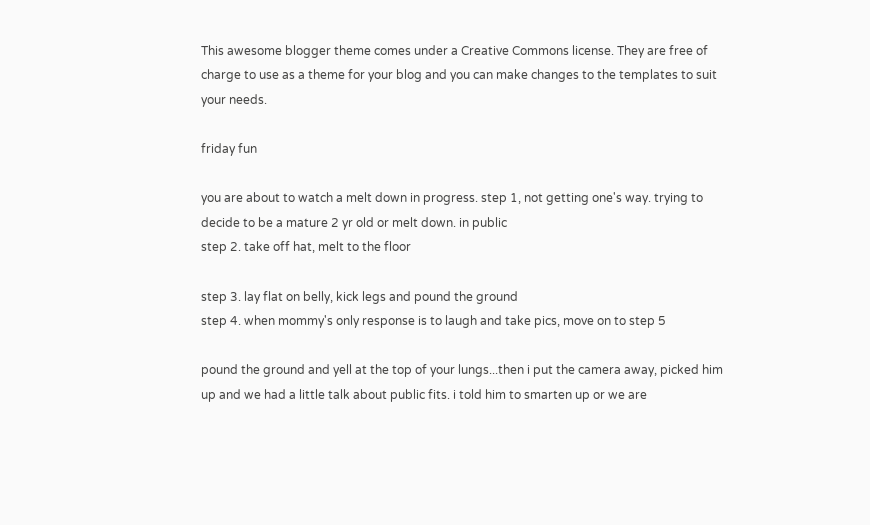This awesome blogger theme comes under a Creative Commons license. They are free of charge to use as a theme for your blog and you can make changes to the templates to suit your needs.

friday fun

you are about to watch a melt down in progress. step 1, not getting one's way. trying to decide to be a mature 2 yr old or melt down. in public
step 2. take off hat, melt to the floor

step 3. lay flat on belly, kick legs and pound the ground
step 4. when mommy's only response is to laugh and take pics, move on to step 5

pound the ground and yell at the top of your lungs...then i put the camera away, picked him up and we had a little talk about public fits. i told him to smarten up or we are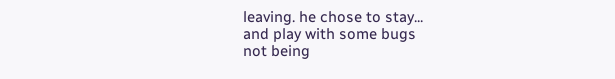leaving. he chose to stay...
and play with some bugs
not being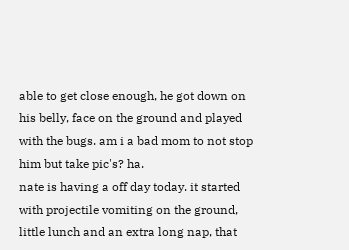able to get close enough, he got down on his belly, face on the ground and played with the bugs. am i a bad mom to not stop him but take pic's? ha.
nate is having a off day today. it started with projectile vomiting on the ground, little lunch and an extra long nap, that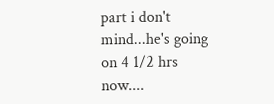part i don't mind...he's going on 4 1/2 hrs now....